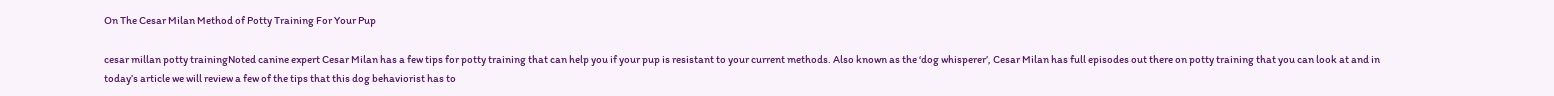On The Cesar Milan Method of Potty Training For Your Pup

cesar millan potty trainingNoted canine expert Cesar Milan has a few tips for potty training that can help you if your pup is resistant to your current methods. Also known as the ‘dog whisperer’, Cesar Milan has full episodes out there on potty training that you can look at and in today’s article we will review a few of the tips that this dog behaviorist has to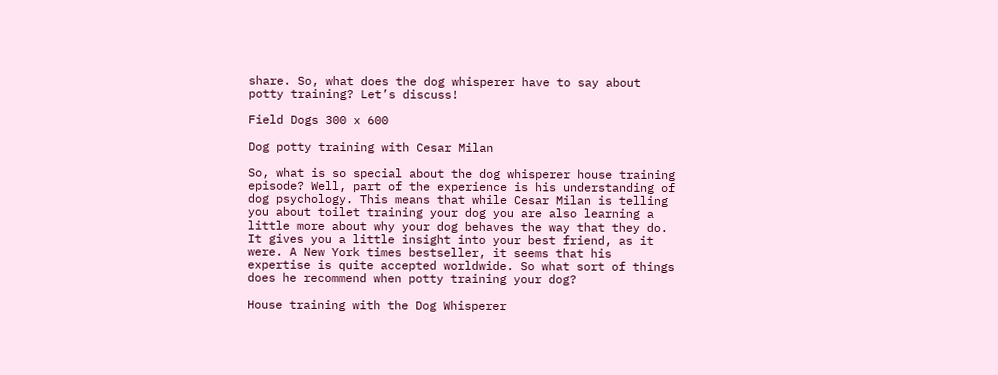share. So, what does the dog whisperer have to say about potty training? Let’s discuss!

Field Dogs 300 x 600

Dog potty training with Cesar Milan

So, what is so special about the dog whisperer house training episode? Well, part of the experience is his understanding of dog psychology. This means that while Cesar Milan is telling you about toilet training your dog you are also learning a little more about why your dog behaves the way that they do. It gives you a little insight into your best friend, as it were. A New York times bestseller, it seems that his expertise is quite accepted worldwide. So what sort of things does he recommend when potty training your dog?

House training with the Dog Whisperer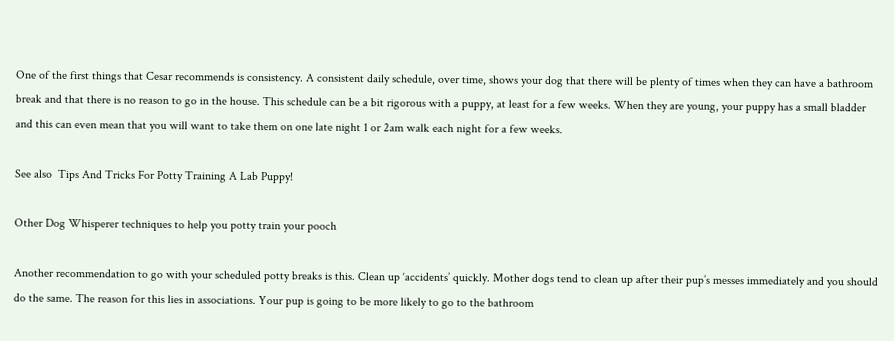One of the first things that Cesar recommends is consistency. A consistent daily schedule, over time, shows your dog that there will be plenty of times when they can have a bathroom break and that there is no reason to go in the house. This schedule can be a bit rigorous with a puppy, at least for a few weeks. When they are young, your puppy has a small bladder and this can even mean that you will want to take them on one late night 1 or 2am walk each night for a few weeks.

See also  Tips And Tricks For Potty Training A Lab Puppy!

Other Dog Whisperer techniques to help you potty train your pooch

Another recommendation to go with your scheduled potty breaks is this. Clean up ‘accidents’ quickly. Mother dogs tend to clean up after their pup’s messes immediately and you should do the same. The reason for this lies in associations. Your pup is going to be more likely to go to the bathroom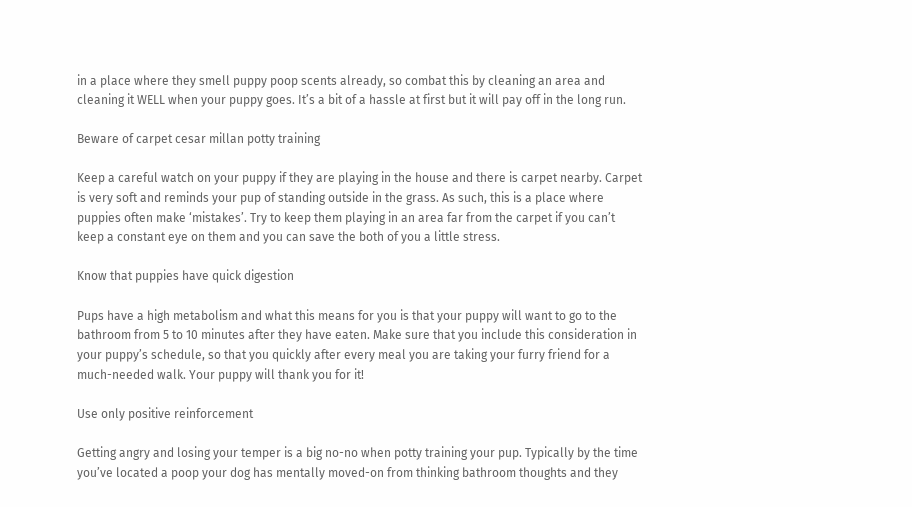in a place where they smell puppy poop scents already, so combat this by cleaning an area and cleaning it WELL when your puppy goes. It’s a bit of a hassle at first but it will pay off in the long run.

Beware of carpet cesar millan potty training

Keep a careful watch on your puppy if they are playing in the house and there is carpet nearby. Carpet is very soft and reminds your pup of standing outside in the grass. As such, this is a place where puppies often make ‘mistakes’. Try to keep them playing in an area far from the carpet if you can’t keep a constant eye on them and you can save the both of you a little stress.

Know that puppies have quick digestion

Pups have a high metabolism and what this means for you is that your puppy will want to go to the bathroom from 5 to 10 minutes after they have eaten. Make sure that you include this consideration in your puppy’s schedule, so that you quickly after every meal you are taking your furry friend for a much-needed walk. Your puppy will thank you for it!

Use only positive reinforcement

Getting angry and losing your temper is a big no-no when potty training your pup. Typically by the time you’ve located a poop your dog has mentally moved-on from thinking bathroom thoughts and they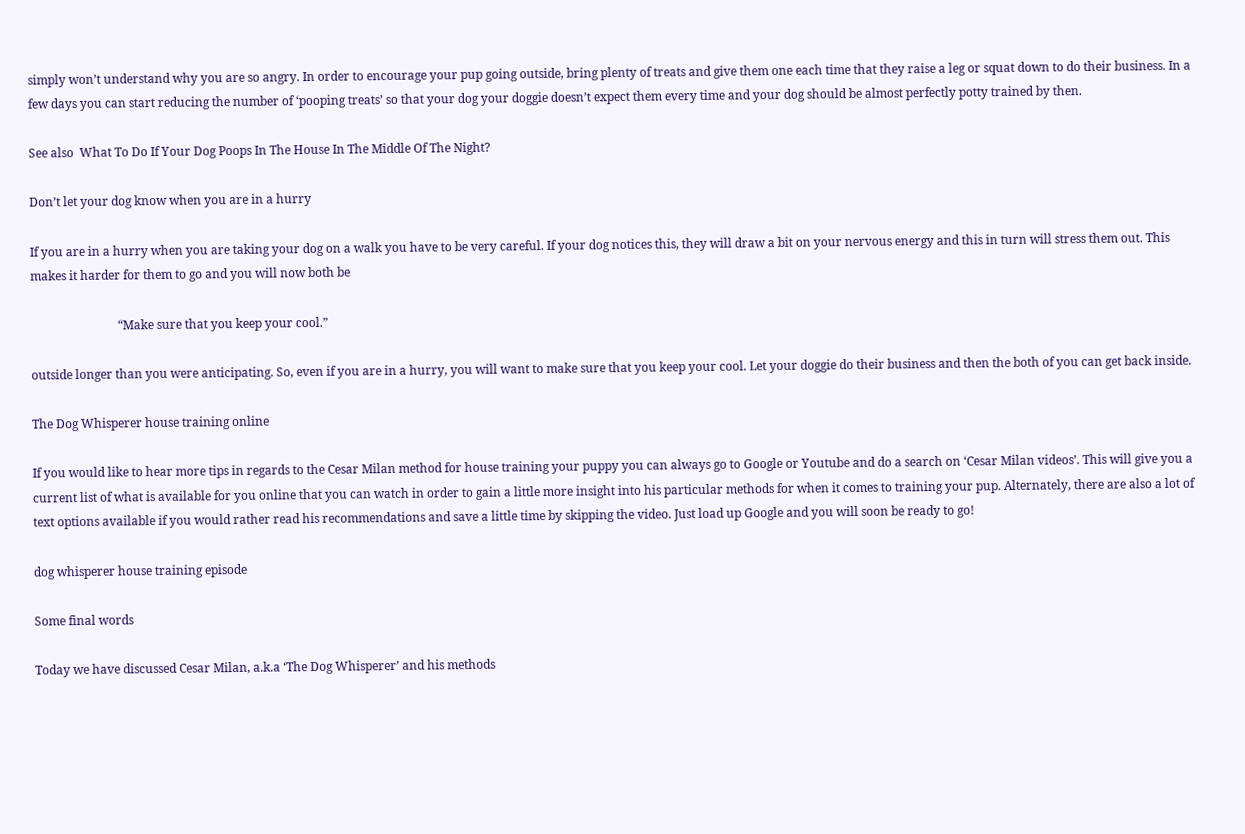simply won’t understand why you are so angry. In order to encourage your pup going outside, bring plenty of treats and give them one each time that they raise a leg or squat down to do their business. In a few days you can start reducing the number of ‘pooping treats’ so that your dog your doggie doesn’t expect them every time and your dog should be almost perfectly potty trained by then.

See also  What To Do If Your Dog Poops In The House In The Middle Of The Night?

Don’t let your dog know when you are in a hurry

If you are in a hurry when you are taking your dog on a walk you have to be very careful. If your dog notices this, they will draw a bit on your nervous energy and this in turn will stress them out. This makes it harder for them to go and you will now both be

                             “Make sure that you keep your cool.”

outside longer than you were anticipating. So, even if you are in a hurry, you will want to make sure that you keep your cool. Let your doggie do their business and then the both of you can get back inside.

The Dog Whisperer house training online

If you would like to hear more tips in regards to the Cesar Milan method for house training your puppy you can always go to Google or Youtube and do a search on ‘Cesar Milan videos’. This will give you a current list of what is available for you online that you can watch in order to gain a little more insight into his particular methods for when it comes to training your pup. Alternately, there are also a lot of text options available if you would rather read his recommendations and save a little time by skipping the video. Just load up Google and you will soon be ready to go!

dog whisperer house training episode

Some final words

Today we have discussed Cesar Milan, a.k.a ‘The Dog Whisperer’ and his methods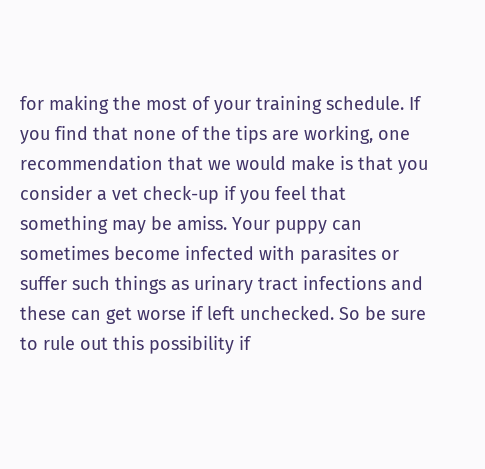for making the most of your training schedule. If you find that none of the tips are working, one recommendation that we would make is that you consider a vet check-up if you feel that something may be amiss. Your puppy can sometimes become infected with parasites or suffer such things as urinary tract infections and these can get worse if left unchecked. So be sure to rule out this possibility if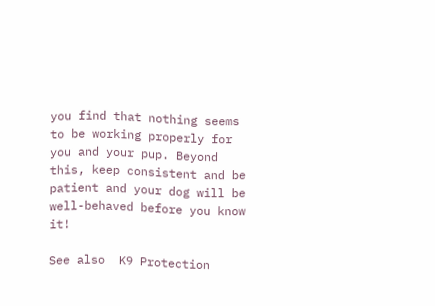you find that nothing seems to be working properly for you and your pup. Beyond this, keep consistent and be patient and your dog will be well-behaved before you know it!

See also  K9 Protection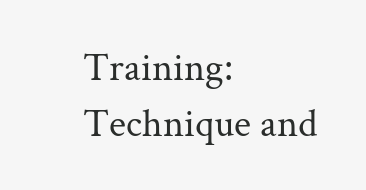Training: Technique and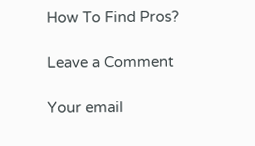How To Find Pros?

Leave a Comment

Your email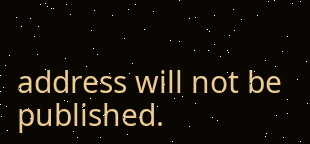address will not be published.